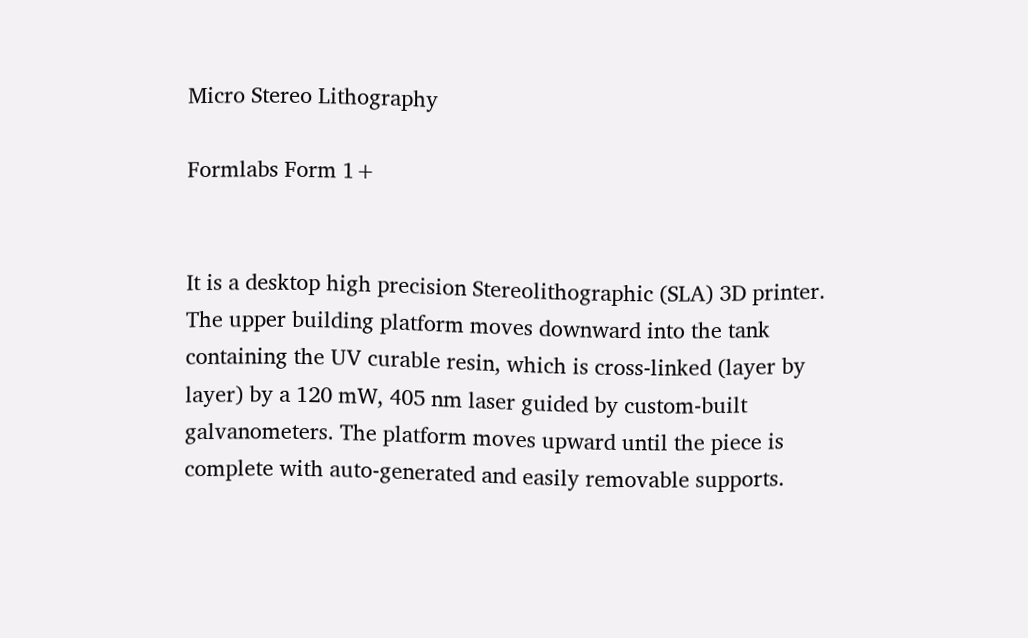Micro Stereo Lithography

Formlabs Form 1+


It is a desktop high precision Stereolithographic (SLA) 3D printer. The upper building platform moves downward into the tank containing the UV curable resin, which is cross-linked (layer by layer) by a 120 mW, 405 nm laser guided by custom-built galvanometers. The platform moves upward until the piece is complete with auto-generated and easily removable supports.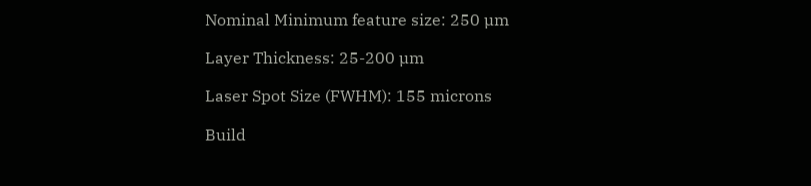Nominal Minimum feature size: 250 µm

Layer Thickness: 25-200 µm

Laser Spot Size (FWHM): 155 microns

Build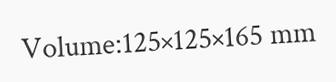Volume:125×125×165 mm